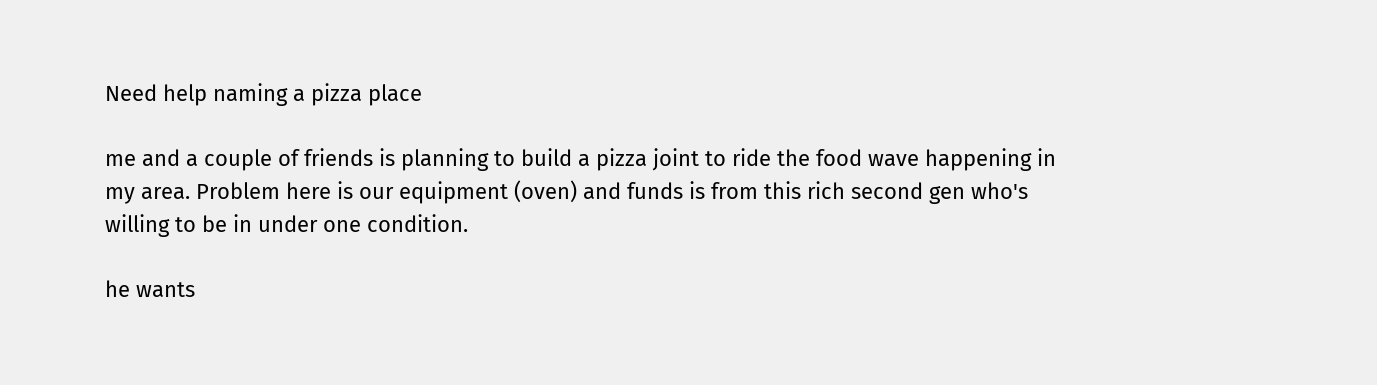Need help naming a pizza place

me and a couple of friends is planning to build a pizza joint to ride the food wave happening in my area. Problem here is our equipment (oven) and funds is from this rich second gen who's willing to be in under one condition.

he wants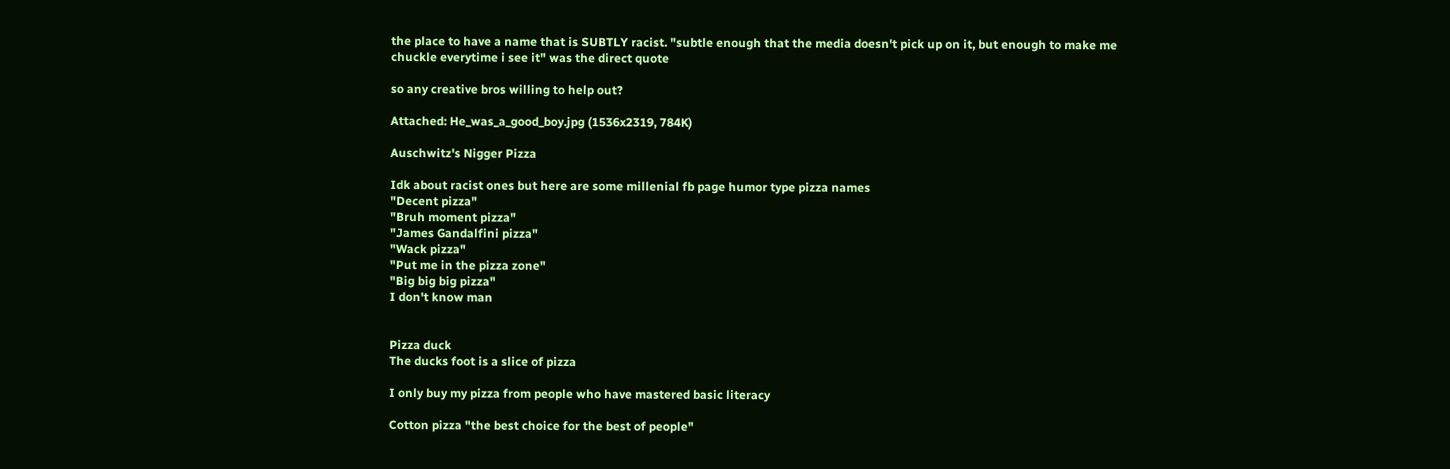the place to have a name that is SUBTLY racist. "subtle enough that the media doesn't pick up on it, but enough to make me chuckle everytime i see it" was the direct quote

so any creative bros willing to help out?

Attached: He_was_a_good_boy.jpg (1536x2319, 784K)

Auschwitz's Nigger Pizza

Idk about racist ones but here are some millenial fb page humor type pizza names
"Decent pizza"
"Bruh moment pizza"
"James Gandalfini pizza"
"Wack pizza"
"Put me in the pizza zone"
"Big big big pizza"
I don't know man


Pizza duck
The ducks foot is a slice of pizza

I only buy my pizza from people who have mastered basic literacy

Cotton pizza "the best choice for the best of people"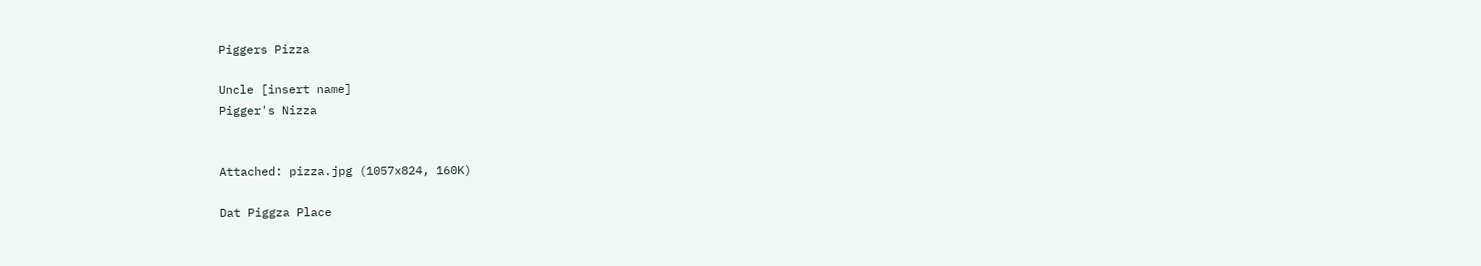Piggers Pizza

Uncle [insert name]
Pigger's Nizza


Attached: pizza.jpg (1057x824, 160K)

Dat Piggza Place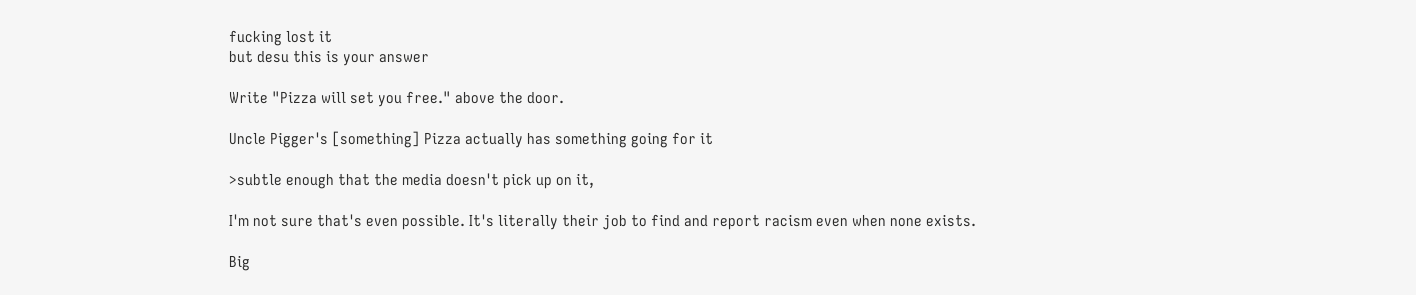fucking lost it
but desu this is your answer

Write "Pizza will set you free." above the door.

Uncle Pigger's [something] Pizza actually has something going for it

>subtle enough that the media doesn't pick up on it,

I'm not sure that's even possible. It's literally their job to find and report racism even when none exists.

Big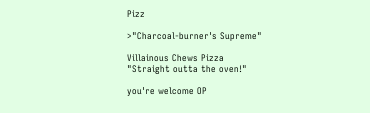Pizz

>"Charcoal-burner's Supreme"

Villainous Chews Pizza
"Straight outta the oven!"

you're welcome OP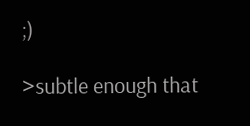;)

>subtle enough that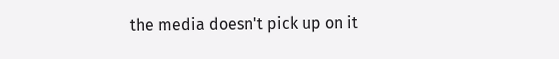the media doesn't pick up on it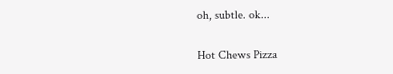oh, subtle. ok...

Hot Chews Pizza